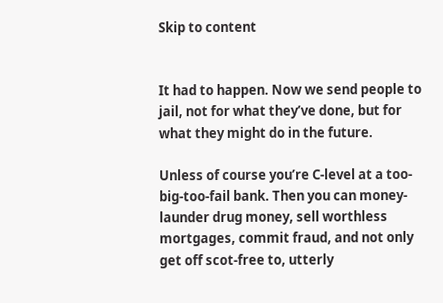Skip to content


It had to happen. Now we send people to jail, not for what they’ve done, but for what they might do in the future.

Unless of course you’re C-level at a too-big-too-fail bank. Then you can money-launder drug money, sell worthless mortgages, commit fraud, and not only get off scot-free to, utterly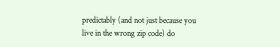predictably (and not just because you live in the wrong zip code) do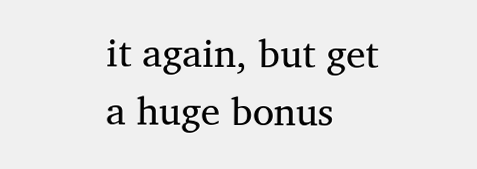it again, but get a huge bonus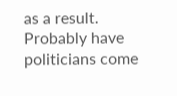as a result. Probably have politicians come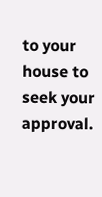to your house to seek your approval.